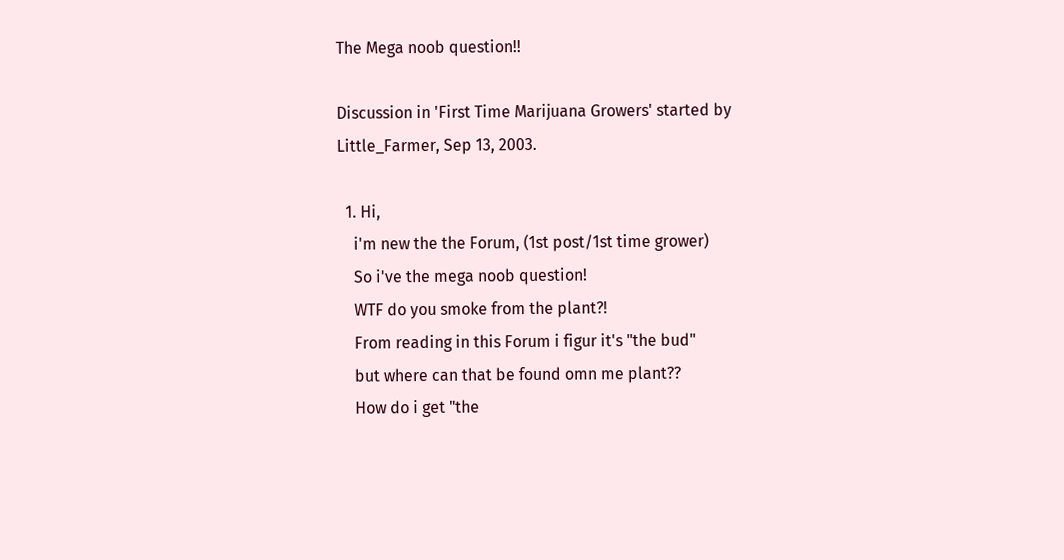The Mega noob question!!

Discussion in 'First Time Marijuana Growers' started by Little_Farmer, Sep 13, 2003.

  1. Hi,
    i'm new the the Forum, (1st post/1st time grower)
    So i've the mega noob question!
    WTF do you smoke from the plant?!
    From reading in this Forum i figur it's "the bud"
    but where can that be found omn me plant??
    How do i get "the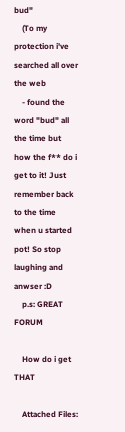bud"
    (To my protection i've searched all over the web
    - found the word "bud" all the time but how the f** do i get to it! Just remember back to the time when u started pot! So stop laughing and anwser :D
    p.s: GREAT FORUM

    How do i get THAT

    Attached Files: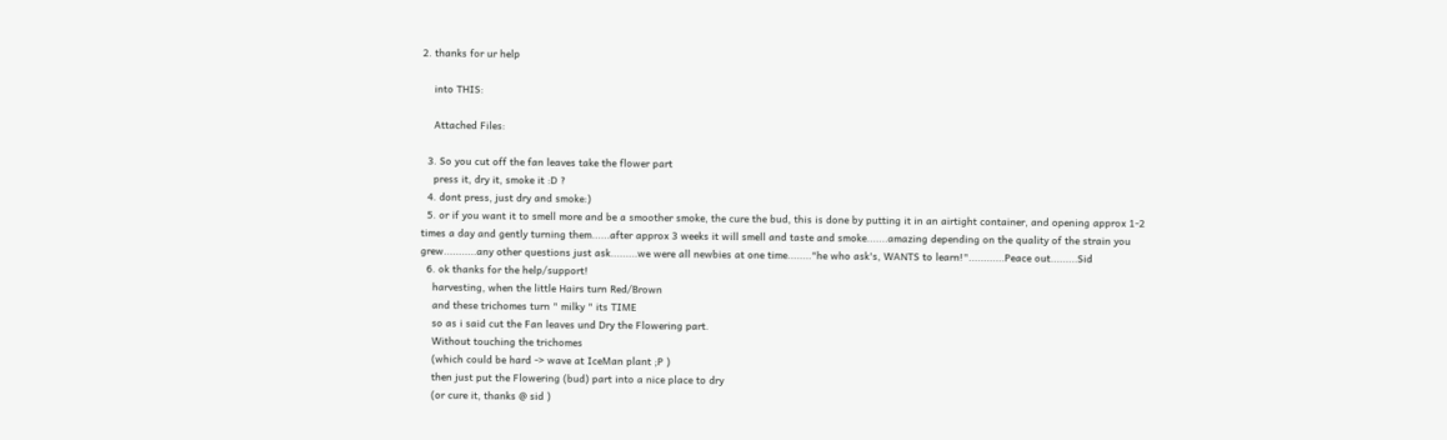2. thanks for ur help

    into THIS:

    Attached Files:

  3. So you cut off the fan leaves take the flower part
    press it, dry it, smoke it :D ?
  4. dont press, just dry and smoke:)
  5. or if you want it to smell more and be a smoother smoke, the cure the bud, this is done by putting it in an airtight container, and opening approx 1-2 times a day and gently turning them......after approx 3 weeks it will smell and taste and smoke.......amazing depending on the quality of the strain you grew...........any other questions just ask.........we were all newbies at one time........"he who ask's, WANTS to learn!"............Peace out.........Sid
  6. ok thanks for the help/support!
    harvesting, when the little Hairs turn Red/Brown
    and these trichomes turn " milky " its TIME
    so as i said cut the Fan leaves und Dry the Flowering part.
    Without touching the trichomes
    (which could be hard -> wave at IceMan plant ;P )
    then just put the Flowering (bud) part into a nice place to dry
    (or cure it, thanks @ sid )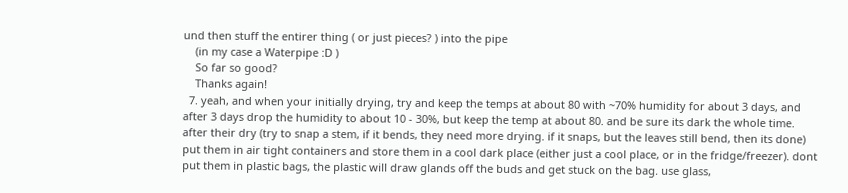und then stuff the entirer thing ( or just pieces? ) into the pipe
    (in my case a Waterpipe :D )
    So far so good?
    Thanks again!
  7. yeah, and when your initially drying, try and keep the temps at about 80 with ~70% humidity for about 3 days, and after 3 days drop the humidity to about 10 - 30%, but keep the temp at about 80. and be sure its dark the whole time. after their dry (try to snap a stem, if it bends, they need more drying. if it snaps, but the leaves still bend, then its done) put them in air tight containers and store them in a cool dark place (either just a cool place, or in the fridge/freezer). dont put them in plastic bags, the plastic will draw glands off the buds and get stuck on the bag. use glass,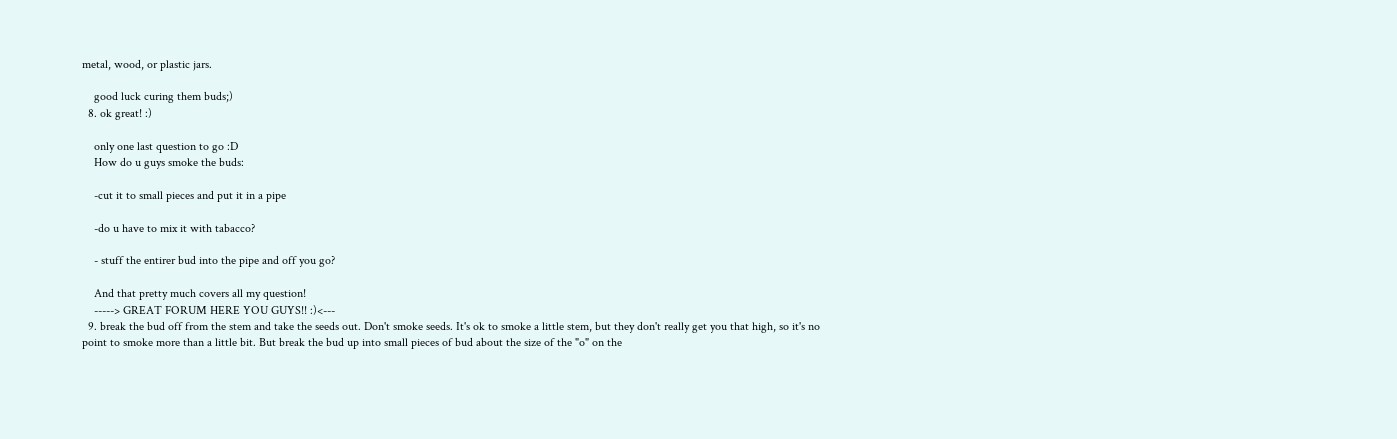metal, wood, or plastic jars.

    good luck curing them buds;)
  8. ok great! :)

    only one last question to go :D
    How do u guys smoke the buds:

    -cut it to small pieces and put it in a pipe

    -do u have to mix it with tabacco?

    - stuff the entirer bud into the pipe and off you go?

    And that pretty much covers all my question!
    -----> GREAT FORUM HERE YOU GUYS!! :)<---
  9. break the bud off from the stem and take the seeds out. Don't smoke seeds. It's ok to smoke a little stem, but they don't really get you that high, so it's no point to smoke more than a little bit. But break the bud up into small pieces of bud about the size of the "o" on the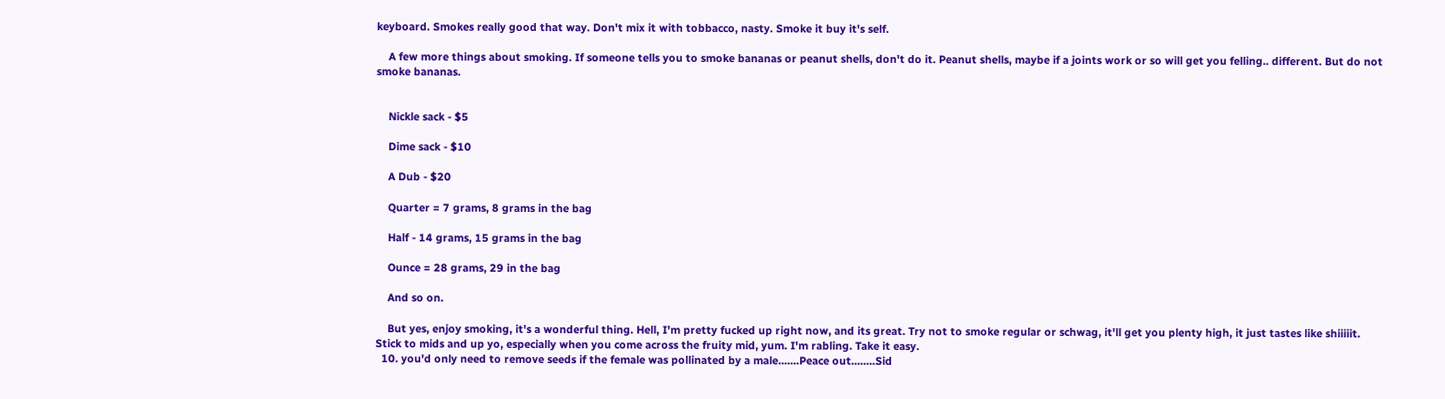keyboard. Smokes really good that way. Don't mix it with tobbacco, nasty. Smoke it buy it's self.

    A few more things about smoking. If someone tells you to smoke bananas or peanut shells, don't do it. Peanut shells, maybe if a joints work or so will get you felling.. different. But do not smoke bananas.


    Nickle sack - $5

    Dime sack - $10

    A Dub - $20

    Quarter = 7 grams, 8 grams in the bag

    Half - 14 grams, 15 grams in the bag

    Ounce = 28 grams, 29 in the bag

    And so on.

    But yes, enjoy smoking, it's a wonderful thing. Hell, I'm pretty fucked up right now, and its great. Try not to smoke regular or schwag, it'll get you plenty high, it just tastes like shiiiiit. Stick to mids and up yo, especially when you come across the fruity mid, yum. I'm rabling. Take it easy.
  10. you'd only need to remove seeds if the female was pollinated by a male.......Peace out........Sid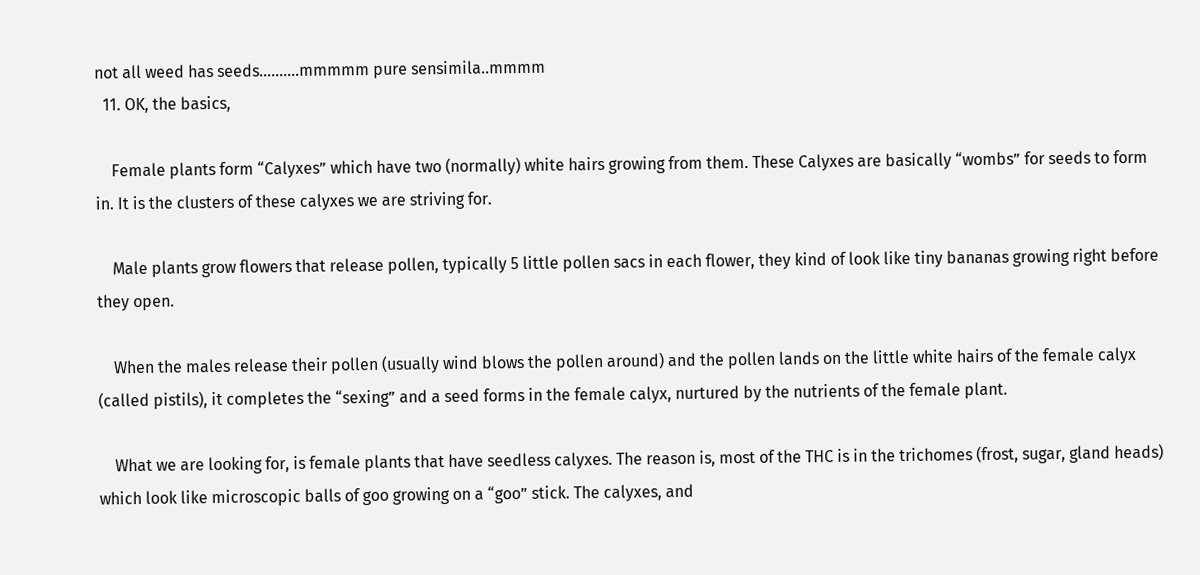not all weed has seeds..........mmmmm pure sensimila..mmmm
  11. OK, the basics,

    Female plants form “Calyxes” which have two (normally) white hairs growing from them. These Calyxes are basically “wombs” for seeds to form in. It is the clusters of these calyxes we are striving for.

    Male plants grow flowers that release pollen, typically 5 little pollen sacs in each flower, they kind of look like tiny bananas growing right before they open.

    When the males release their pollen (usually wind blows the pollen around) and the pollen lands on the little white hairs of the female calyx (called pistils), it completes the “sexing” and a seed forms in the female calyx, nurtured by the nutrients of the female plant.

    What we are looking for, is female plants that have seedless calyxes. The reason is, most of the THC is in the trichomes (frost, sugar, gland heads) which look like microscopic balls of goo growing on a “goo” stick. The calyxes, and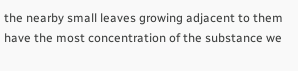the nearby small leaves growing adjacent to them have the most concentration of the substance we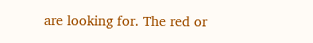are looking for. The red or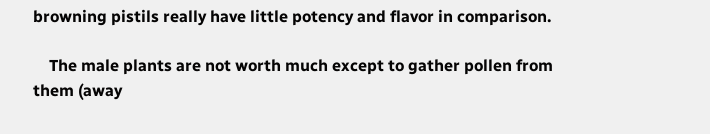browning pistils really have little potency and flavor in comparison.

    The male plants are not worth much except to gather pollen from them (away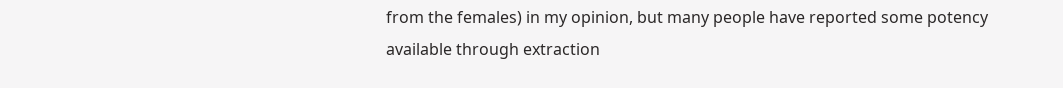from the females) in my opinion, but many people have reported some potency available through extraction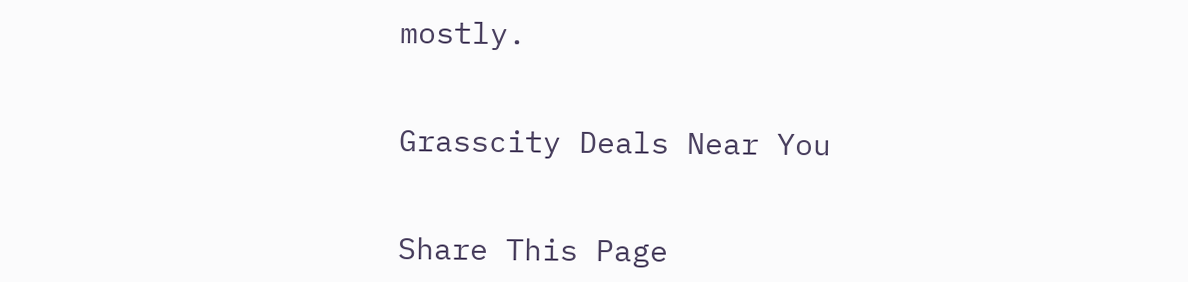mostly.


Grasscity Deals Near You


Share This Page